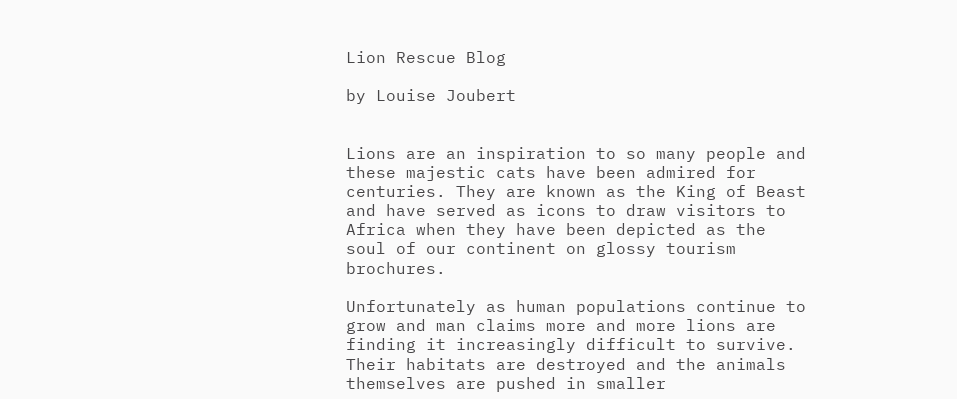Lion Rescue Blog

by Louise Joubert


Lions are an inspiration to so many people and these majestic cats have been admired for centuries. They are known as the King of Beast and have served as icons to draw visitors to Africa when they have been depicted as the soul of our continent on glossy tourism brochures.

Unfortunately as human populations continue to grow and man claims more and more lions are finding it increasingly difficult to survive. Their habitats are destroyed and the animals themselves are pushed in smaller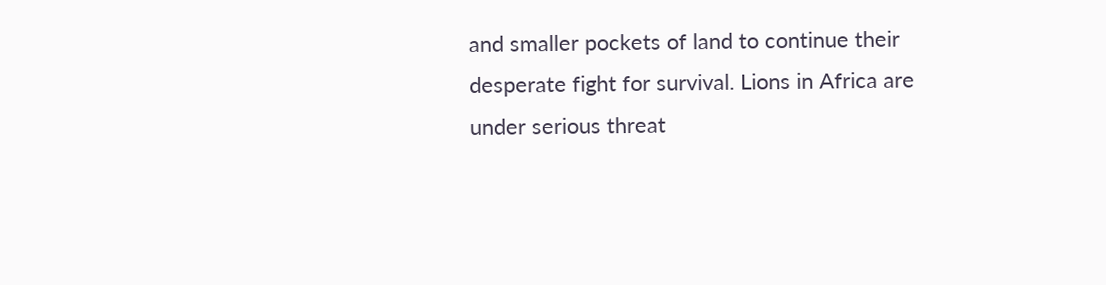and smaller pockets of land to continue their desperate fight for survival. Lions in Africa are under serious threat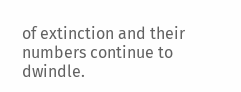of extinction and their numbers continue to dwindle.